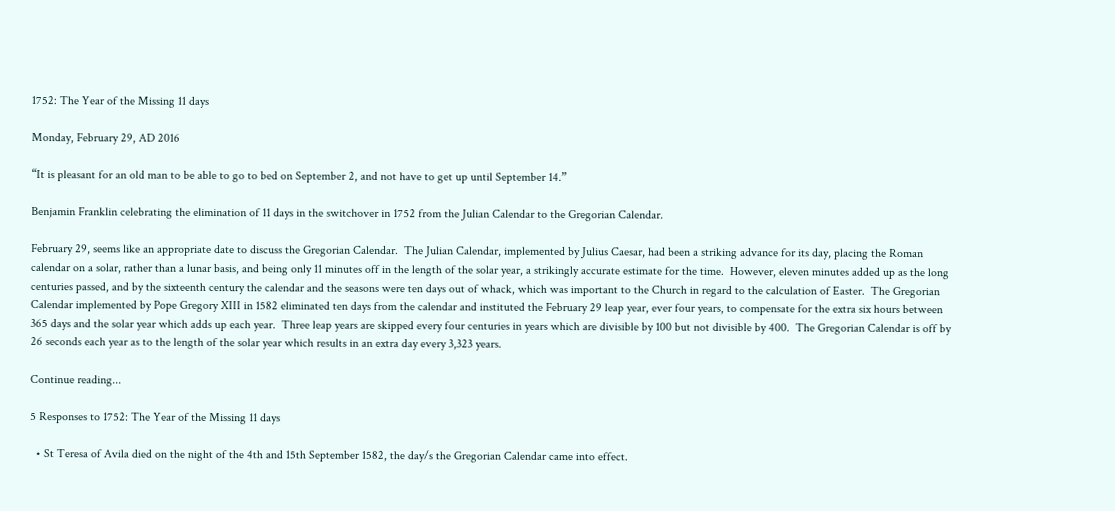1752: The Year of the Missing 11 days

Monday, February 29, AD 2016

“It is pleasant for an old man to be able to go to bed on September 2, and not have to get up until September 14.”

Benjamin Franklin celebrating the elimination of 11 days in the switchover in 1752 from the Julian Calendar to the Gregorian Calendar.

February 29, seems like an appropriate date to discuss the Gregorian Calendar.  The Julian Calendar, implemented by Julius Caesar, had been a striking advance for its day, placing the Roman calendar on a solar, rather than a lunar basis, and being only 11 minutes off in the length of the solar year, a strikingly accurate estimate for the time.  However, eleven minutes added up as the long centuries passed, and by the sixteenth century the calendar and the seasons were ten days out of whack, which was important to the Church in regard to the calculation of Easter.  The Gregorian Calendar implemented by Pope Gregory XIII in 1582 eliminated ten days from the calendar and instituted the February 29 leap year, ever four years, to compensate for the extra six hours between 365 days and the solar year which adds up each year.  Three leap years are skipped every four centuries in years which are divisible by 100 but not divisible by 400.  The Gregorian Calendar is off by 26 seconds each year as to the length of the solar year which results in an extra day every 3,323 years.

Continue reading...

5 Responses to 1752: The Year of the Missing 11 days

  • St Teresa of Avila died on the night of the 4th and 15th September 1582, the day/s the Gregorian Calendar came into effect.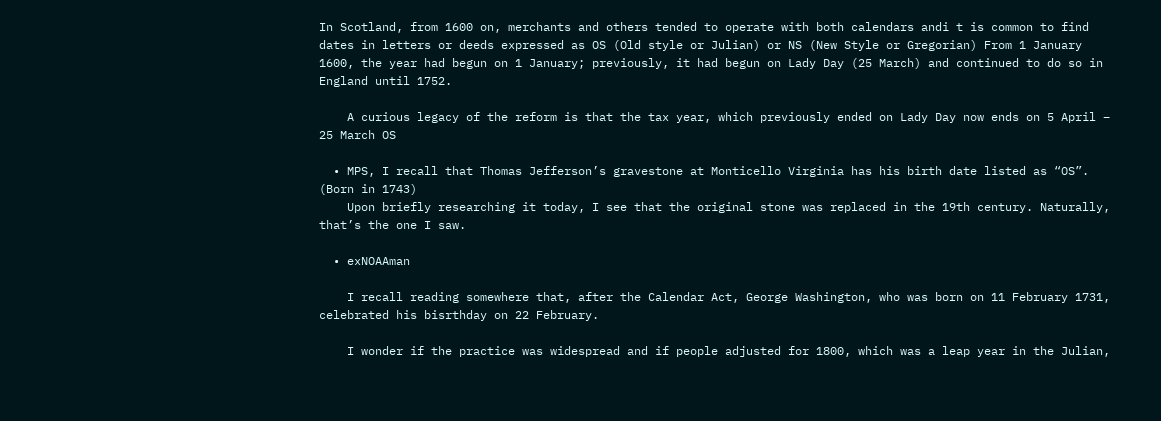In Scotland, from 1600 on, merchants and others tended to operate with both calendars andi t is common to find dates in letters or deeds expressed as OS (Old style or Julian) or NS (New Style or Gregorian) From 1 January 1600, the year had begun on 1 January; previously, it had begun on Lady Day (25 March) and continued to do so in England until 1752.

    A curious legacy of the reform is that the tax year, which previously ended on Lady Day now ends on 5 April – 25 March OS

  • MPS, I recall that Thomas Jefferson’s gravestone at Monticello Virginia has his birth date listed as “OS”. (Born in 1743)
    Upon briefly researching it today, I see that the original stone was replaced in the 19th century. Naturally, that’s the one I saw.

  • exNOAAman

    I recall reading somewhere that, after the Calendar Act, George Washington, who was born on 11 February 1731, celebrated his bisrthday on 22 February.

    I wonder if the practice was widespread and if people adjusted for 1800, which was a leap year in the Julian,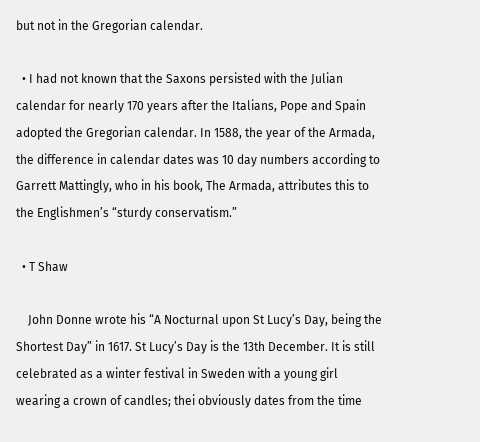but not in the Gregorian calendar.

  • I had not known that the Saxons persisted with the Julian calendar for nearly 170 years after the Italians, Pope and Spain adopted the Gregorian calendar. In 1588, the year of the Armada, the difference in calendar dates was 10 day numbers according to Garrett Mattingly, who in his book, The Armada, attributes this to the Englishmen’s “sturdy conservatism.”

  • T Shaw

    John Donne wrote his “A Nocturnal upon St Lucy’s Day, being the Shortest Day” in 1617. St Lucy’s Day is the 13th December. It is still celebrated as a winter festival in Sweden with a young girl wearing a crown of candles; thei obviously dates from the time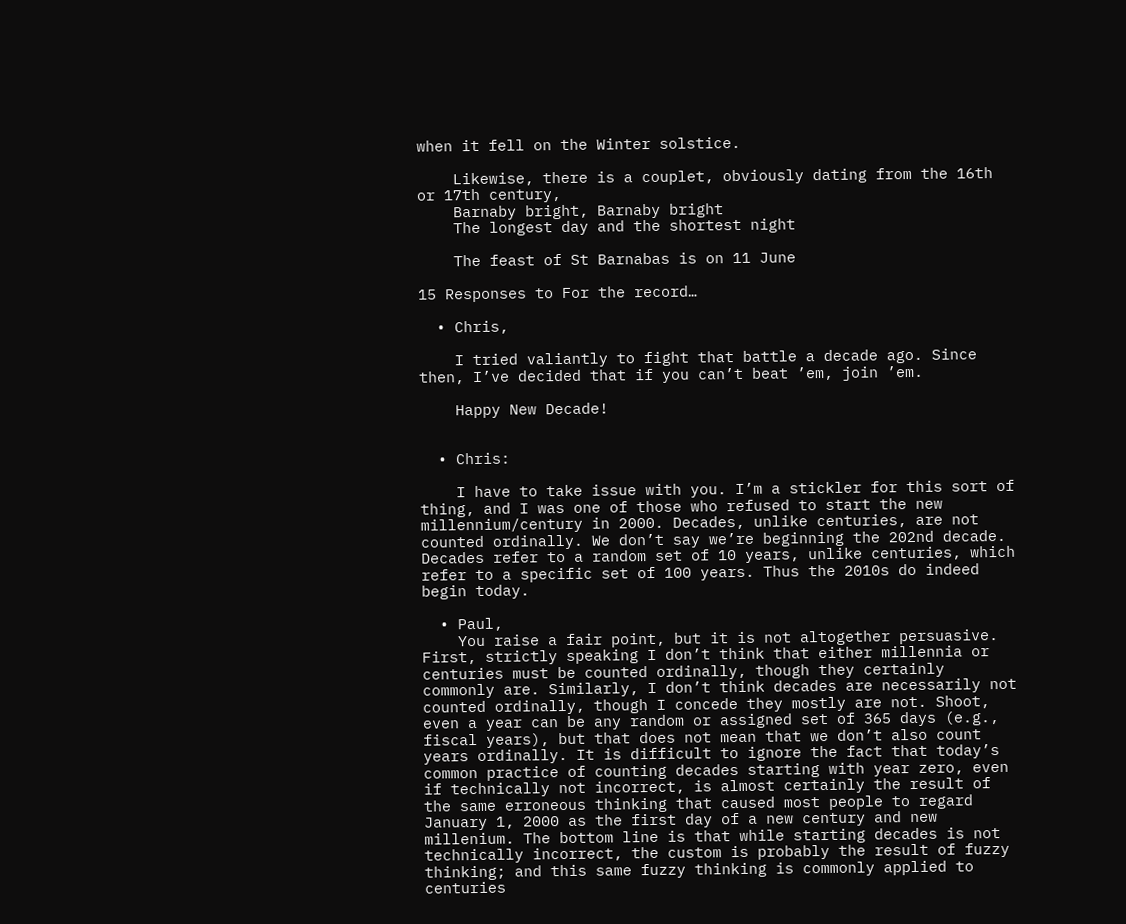when it fell on the Winter solstice.

    Likewise, there is a couplet, obviously dating from the 16th or 17th century,
    Barnaby bright, Barnaby bright
    The longest day and the shortest night

    The feast of St Barnabas is on 11 June

15 Responses to For the record…

  • Chris,

    I tried valiantly to fight that battle a decade ago. Since then, I’ve decided that if you can’t beat ’em, join ’em.

    Happy New Decade!


  • Chris:

    I have to take issue with you. I’m a stickler for this sort of thing, and I was one of those who refused to start the new millennium/century in 2000. Decades, unlike centuries, are not counted ordinally. We don’t say we’re beginning the 202nd decade. Decades refer to a random set of 10 years, unlike centuries, which refer to a specific set of 100 years. Thus the 2010s do indeed begin today.

  • Paul,
    You raise a fair point, but it is not altogether persuasive. First, strictly speaking I don’t think that either millennia or centuries must be counted ordinally, though they certainly commonly are. Similarly, I don’t think decades are necessarily not counted ordinally, though I concede they mostly are not. Shoot, even a year can be any random or assigned set of 365 days (e.g., fiscal years), but that does not mean that we don’t also count years ordinally. It is difficult to ignore the fact that today’s common practice of counting decades starting with year zero, even if technically not incorrect, is almost certainly the result of the same erroneous thinking that caused most people to regard January 1, 2000 as the first day of a new century and new millenium. The bottom line is that while starting decades is not technically incorrect, the custom is probably the result of fuzzy thinking; and this same fuzzy thinking is commonly applied to centuries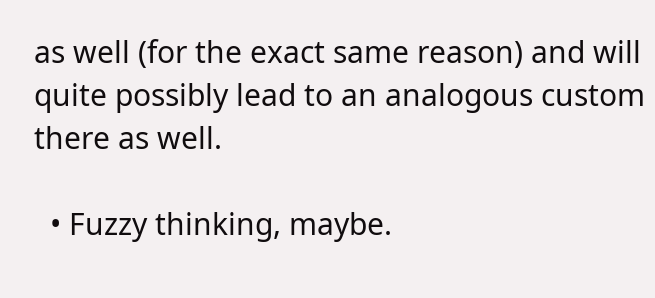as well (for the exact same reason) and will quite possibly lead to an analogous custom there as well.

  • Fuzzy thinking, maybe.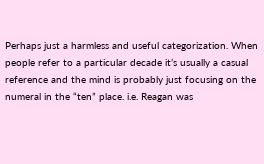Perhaps just a harmless and useful categorization. When people refer to a particular decade it’s usually a casual reference and the mind is probably just focusing on the numeral in the “ten” place. i.e. Reagan was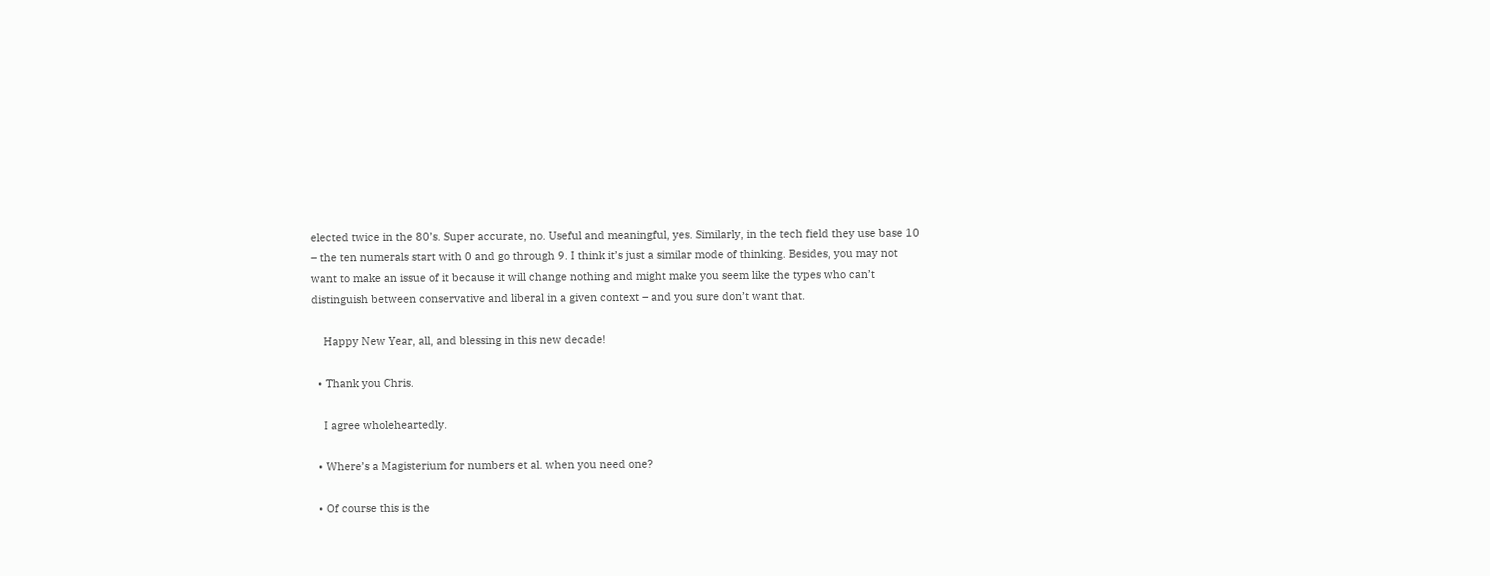elected twice in the 80’s. Super accurate, no. Useful and meaningful, yes. Similarly, in the tech field they use base 10 – the ten numerals start with 0 and go through 9. I think it’s just a similar mode of thinking. Besides, you may not want to make an issue of it because it will change nothing and might make you seem like the types who can’t distinguish between conservative and liberal in a given context – and you sure don’t want that.

    Happy New Year, all, and blessing in this new decade!

  • Thank you Chris.

    I agree wholeheartedly.

  • Where’s a Magisterium for numbers et al. when you need one?

  • Of course this is the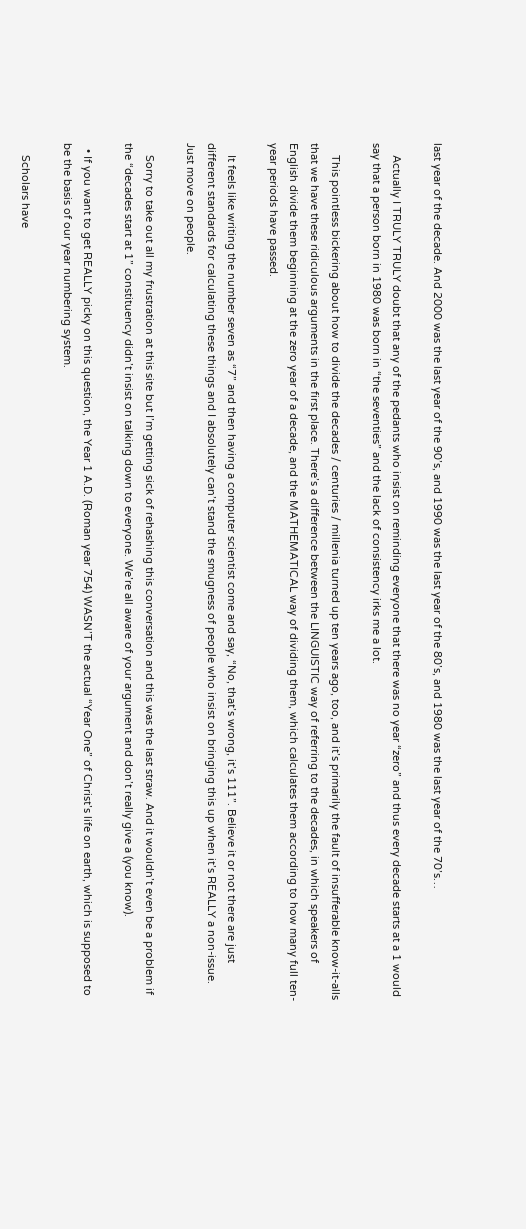last year of the decade. And 2000 was the last year of the 90’s, and 1990 was the last year of the 80’s, and 1980 was the last year of the 70’s…

    Actually I TRULY TRULY doubt that any of the pedants who insist on reminding everyone that there was no year “zero” and thus every decade starts at a 1 would say that a person born in 1980 was born in “the seventies” and the lack of consistency irks me a lot.

    This pointless bickering about how to divide the decades / centuries / millenia turned up ten years ago, too, and it’s primarily the fault of insufferable know-it-alls that we have these ridiculous arguments in the first place. There’s a difference between the LINGUISTIC way of referring to the decades, in which speakers of English divide them beginning at the zero year of a decade, and the MATHEMATICAL way of dividing them, which calculates them according to how many full ten-year periods have passed.

    It feels like writing the number seven as “7” and then having a computer scientist come and say, “No, that’s wrong, it’s 111”. Believe it or not there are just different standards for calculating these things and I absolutely can’t stand the smugness of people who insist on bringing this up when it’s REALLY a non-issue. Just move on people.

    Sorry to take out all my frustration at this site but I’m getting sick of rehashing this conversation and this was the last straw. And it wouldn’t even be a problem if the “decades start at 1” constituency didn’t insist on talking down to everyone. We’re all aware of your argument and don’t really give a (you know).

  • If you want to get REALLY picky on this question, the Year 1 A.D. (Roman year 754) WASN’T the actual “Year One” of Christ’s life on earth, which is supposed to be the basis of our year numbering system.

    Scholars have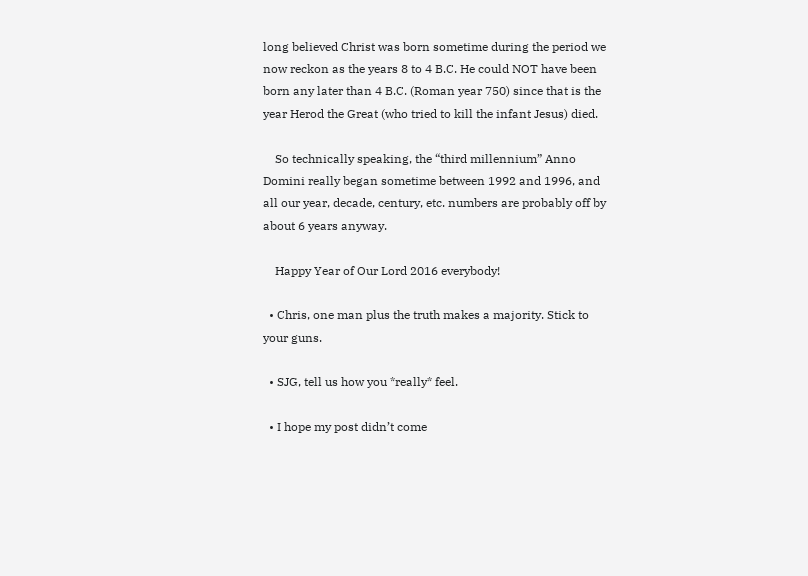long believed Christ was born sometime during the period we now reckon as the years 8 to 4 B.C. He could NOT have been born any later than 4 B.C. (Roman year 750) since that is the year Herod the Great (who tried to kill the infant Jesus) died.

    So technically speaking, the “third millennium” Anno Domini really began sometime between 1992 and 1996, and all our year, decade, century, etc. numbers are probably off by about 6 years anyway.

    Happy Year of Our Lord 2016 everybody!

  • Chris, one man plus the truth makes a majority. Stick to your guns.

  • SJG, tell us how you *really* feel.

  • I hope my post didn’t come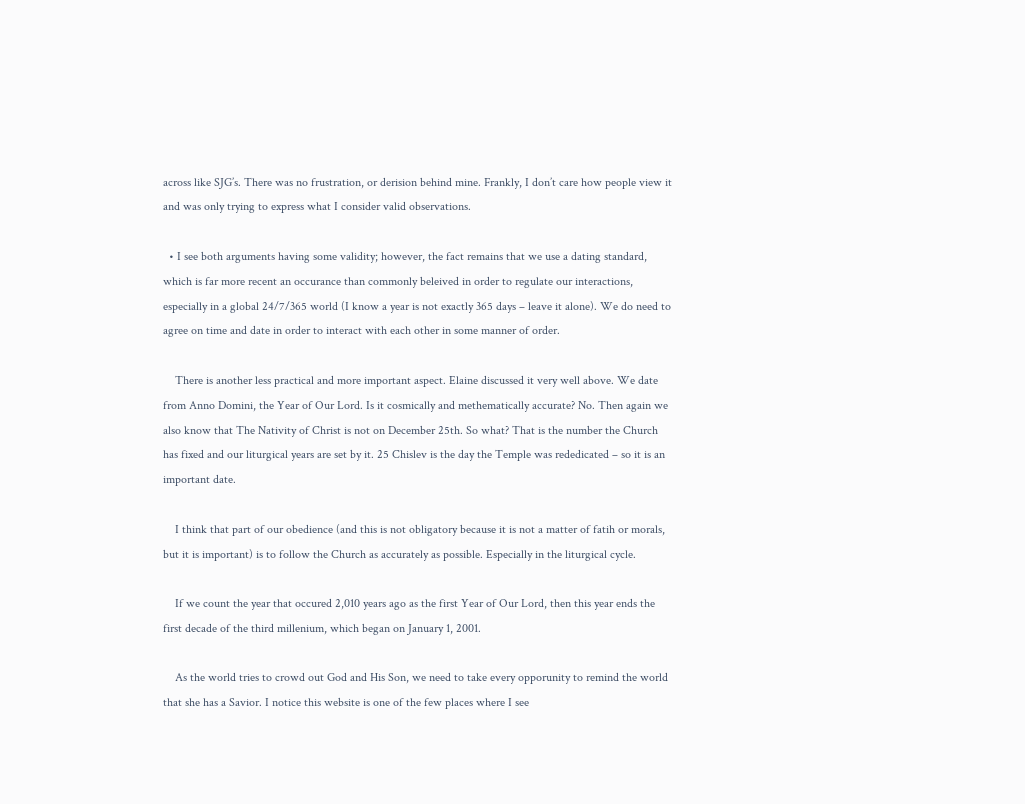across like SJG’s. There was no frustration, or derision behind mine. Frankly, I don’t care how people view it and was only trying to express what I consider valid observations.

  • I see both arguments having some validity; however, the fact remains that we use a dating standard, which is far more recent an occurance than commonly beleived in order to regulate our interactions, especially in a global 24/7/365 world (I know a year is not exactly 365 days – leave it alone). We do need to agree on time and date in order to interact with each other in some manner of order.

    There is another less practical and more important aspect. Elaine discussed it very well above. We date from Anno Domini, the Year of Our Lord. Is it cosmically and methematically accurate? No. Then again we also know that The Nativity of Christ is not on December 25th. So what? That is the number the Church has fixed and our liturgical years are set by it. 25 Chislev is the day the Temple was rededicated – so it is an important date.

    I think that part of our obedience (and this is not obligatory because it is not a matter of fatih or morals, but it is important) is to follow the Church as accurately as possible. Especially in the liturgical cycle.

    If we count the year that occured 2,010 years ago as the first Year of Our Lord, then this year ends the first decade of the third millenium, which began on January 1, 2001.

    As the world tries to crowd out God and His Son, we need to take every opporunity to remind the world that she has a Savior. I notice this website is one of the few places where I see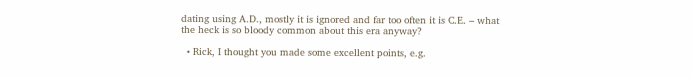dating using A.D., mostly it is ignored and far too often it is C.E. – what the heck is so bloody common about this era anyway?

  • Rick, I thought you made some excellent points, e.g.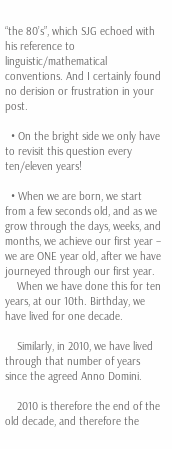“the 80’s”, which SJG echoed with his reference to linguistic/mathematical conventions. And I certainly found no derision or frustration in your post.

  • On the bright side we only have to revisit this question every ten/eleven years!

  • When we are born, we start from a few seconds old, and as we grow through the days, weeks, and months, we achieve our first year – we are ONE year old, after we have journeyed through our first year.
    When we have done this for ten years, at our 10th. Birthday, we have lived for one decade.

    Similarly, in 2010, we have lived through that number of years since the agreed Anno Domini.

    2010 is therefore the end of the old decade, and therefore the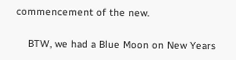commencement of the new.

    BTW, we had a Blue Moon on New Years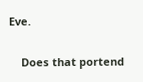Eve.

    Does that portend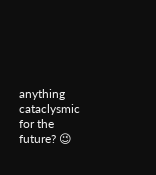anything cataclysmic for the future? 😉